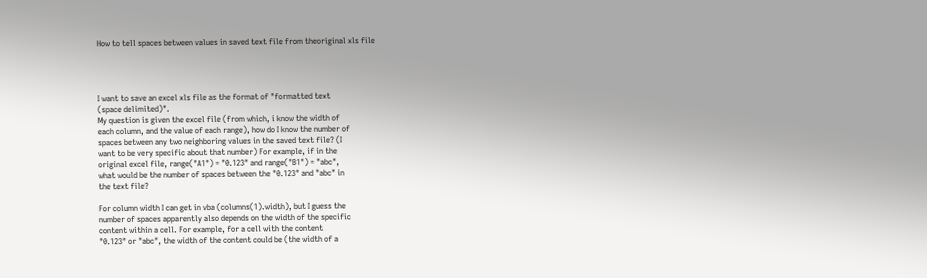How to tell spaces between values in saved text file from theoriginal xls file




I want to save an excel xls file as the format of "formatted text
(space delimited)".
My question is given the excel file (from which, i know the width of
each column, and the value of each range), how do I know the number of
spaces between any two neighboring values in the saved text file? (I
want to be very specific about that number) For example, if in the
original excel file, range("A1") = "0.123" and range("B1") = "abc",
what would be the number of spaces between the "0.123" and "abc" in
the text file?

For column width I can get in vba (columns(1).width), but I guess the
number of spaces apparently also depends on the width of the specific
content within a cell. For example, for a cell with the content
"0.123" or "abc", the width of the content could be (the width of a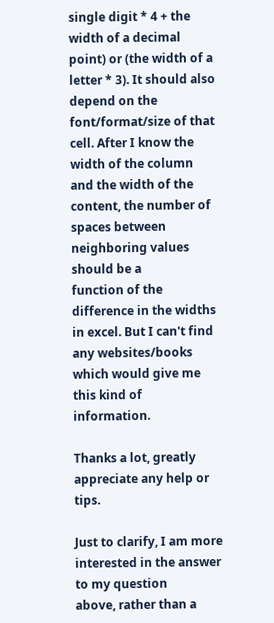single digit * 4 + the width of a decimal point) or (the width of a
letter * 3). It should also depend on the font/format/size of that
cell. After I know the width of the column and the width of the
content, the number of spaces between neighboring values should be a
function of the difference in the widths in excel. But I can't find
any websites/books which would give me this kind of information.

Thanks a lot, greatly appreciate any help or tips.

Just to clarify, I am more interested in the answer to my question
above, rather than a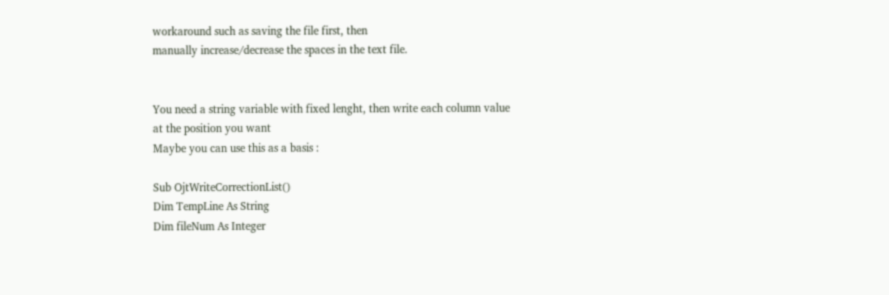workaround such as saving the file first, then
manually increase/decrease the spaces in the text file.


You need a string variable with fixed lenght, then write each column value
at the position you want
Maybe you can use this as a basis :

Sub OjtWriteCorrectionList()
Dim TempLine As String
Dim fileNum As Integer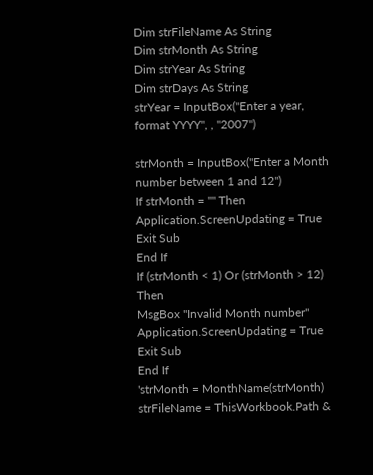Dim strFileName As String
Dim strMonth As String
Dim strYear As String
Dim strDays As String
strYear = InputBox("Enter a year, format YYYY", , "2007")

strMonth = InputBox("Enter a Month number between 1 and 12")
If strMonth = "" Then
Application.ScreenUpdating = True
Exit Sub
End If
If (strMonth < 1) Or (strMonth > 12) Then
MsgBox "Invalid Month number"
Application.ScreenUpdating = True
Exit Sub
End If
'strMonth = MonthName(strMonth)
strFileName = ThisWorkbook.Path &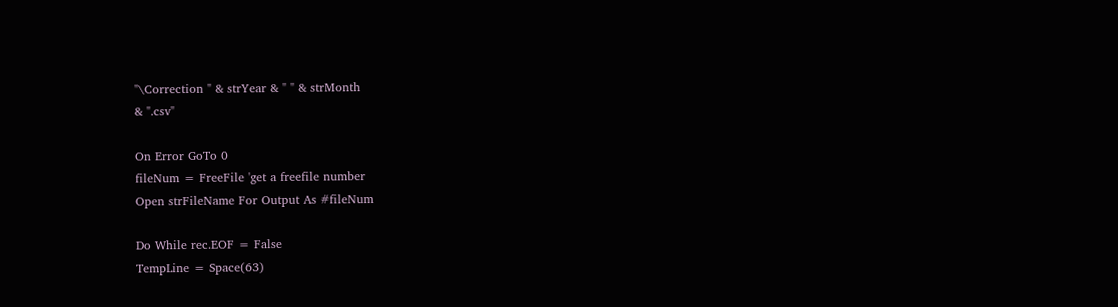"\Correction " & strYear & " " & strMonth
& ".csv"

On Error GoTo 0
fileNum = FreeFile 'get a freefile number
Open strFileName For Output As #fileNum

Do While rec.EOF = False
TempLine = Space(63)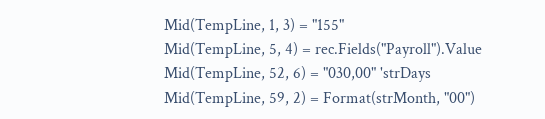Mid(TempLine, 1, 3) = "155"
Mid(TempLine, 5, 4) = rec.Fields("Payroll").Value
Mid(TempLine, 52, 6) = "030,00" 'strDays
Mid(TempLine, 59, 2) = Format(strMonth, "00")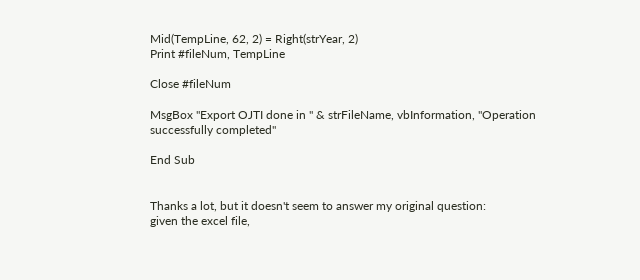Mid(TempLine, 62, 2) = Right(strYear, 2)
Print #fileNum, TempLine

Close #fileNum

MsgBox "Export OJTI done in " & strFileName, vbInformation, "Operation
successfully completed"

End Sub


Thanks a lot, but it doesn't seem to answer my original question:
given the excel file,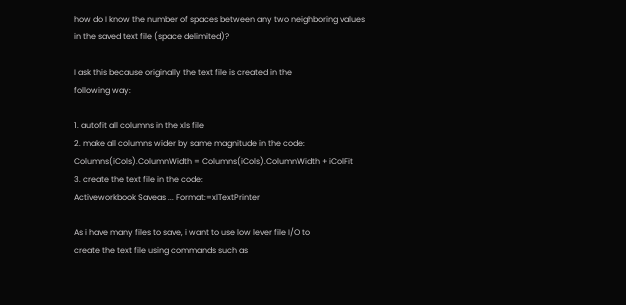how do I know the number of spaces between any two neighboring values
in the saved text file (space delimited)?

I ask this because originally the text file is created in the
following way:

1. autofit all columns in the xls file
2. make all columns wider by same magnitude in the code:
Columns(iCols).ColumnWidth = Columns(iCols).ColumnWidth + iColFit
3. create the text file in the code:
Activeworkbook Saveas ... Format:=xlTextPrinter

As i have many files to save, i want to use low lever file I/O to
create the text file using commands such as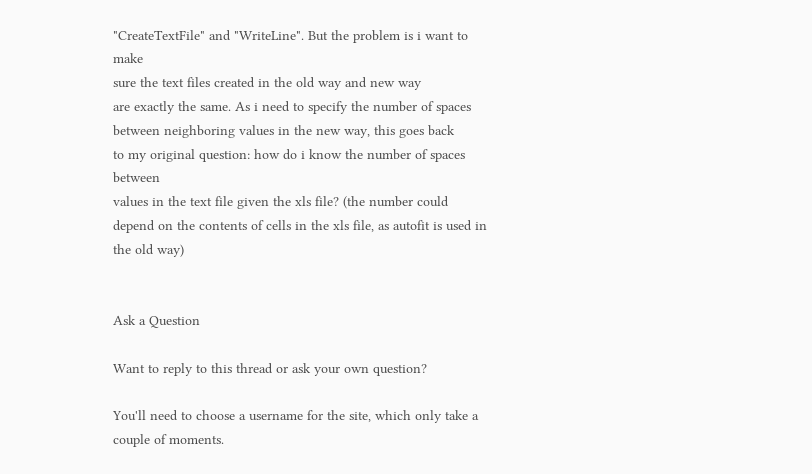"CreateTextFile" and "WriteLine". But the problem is i want to make
sure the text files created in the old way and new way
are exactly the same. As i need to specify the number of spaces
between neighboring values in the new way, this goes back
to my original question: how do i know the number of spaces between
values in the text file given the xls file? (the number could
depend on the contents of cells in the xls file, as autofit is used in
the old way)


Ask a Question

Want to reply to this thread or ask your own question?

You'll need to choose a username for the site, which only take a couple of moments.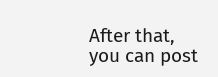After that, you can post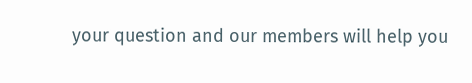your question and our members will help you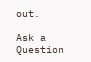out.

Ask a Question